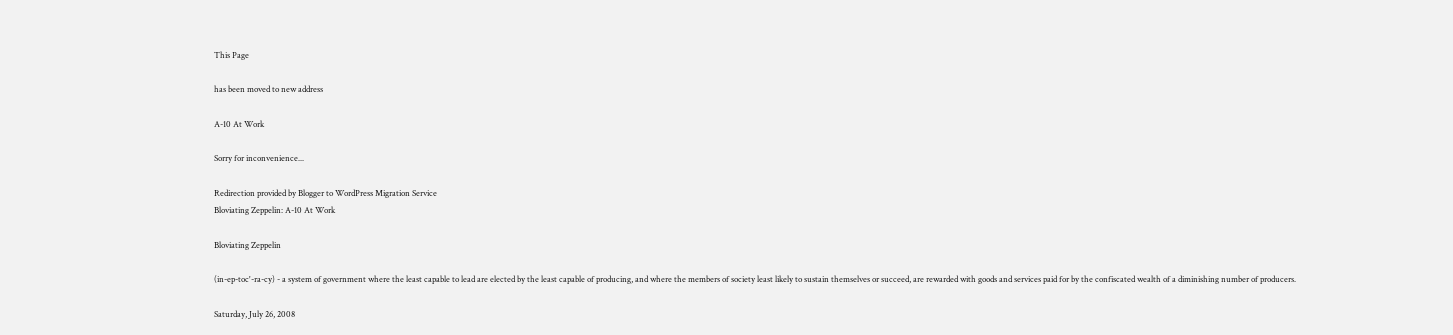This Page

has been moved to new address

A-10 At Work

Sorry for inconvenience...

Redirection provided by Blogger to WordPress Migration Service
Bloviating Zeppelin: A-10 At Work

Bloviating Zeppelin

(in-ep-toc'-ra-cy) - a system of government where the least capable to lead are elected by the least capable of producing, and where the members of society least likely to sustain themselves or succeed, are rewarded with goods and services paid for by the confiscated wealth of a diminishing number of producers.

Saturday, July 26, 2008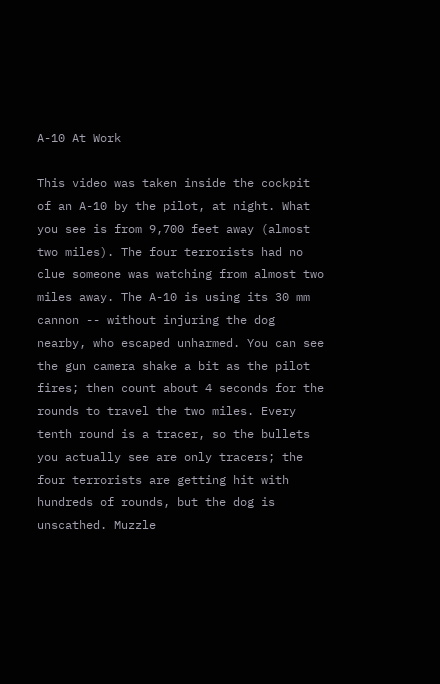A-10 At Work

This video was taken inside the cockpit of an A-10 by the pilot, at night. What you see is from 9,700 feet away (almost two miles). The four terrorists had no clue someone was watching from almost two miles away. The A-10 is using its 30 mm cannon -- without injuring the dog nearby, who escaped unharmed. You can see the gun camera shake a bit as the pilot fires; then count about 4 seconds for the rounds to travel the two miles. Every tenth round is a tracer, so the bullets you actually see are only tracers; the four terrorists are getting hit with hundreds of rounds, but the dog is unscathed. Muzzle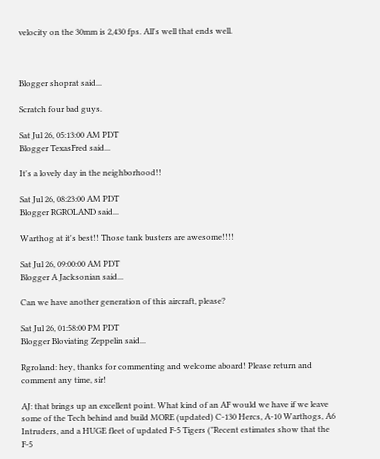velocity on the 30mm is 2,430 fps. All's well that ends well.



Blogger shoprat said...

Scratch four bad guys.

Sat Jul 26, 05:13:00 AM PDT
Blogger TexasFred said...

It's a lovely day in the neighborhood!!

Sat Jul 26, 08:23:00 AM PDT
Blogger RGROLAND said...

Warthog at it's best!! Those tank busters are awesome!!!!

Sat Jul 26, 09:00:00 AM PDT
Blogger A Jacksonian said...

Can we have another generation of this aircraft, please?

Sat Jul 26, 01:58:00 PM PDT
Blogger Bloviating Zeppelin said...

Rgroland: hey, thanks for commenting and welcome aboard! Please return and comment any time, sir!

AJ: that brings up an excellent point. What kind of an AF would we have if we leave some of the Tech behind and build MORE (updated) C-130 Hercs, A-10 Warthogs, A6 Intruders, and a HUGE fleet of updated F-5 Tigers ("Recent estimates show that the F-5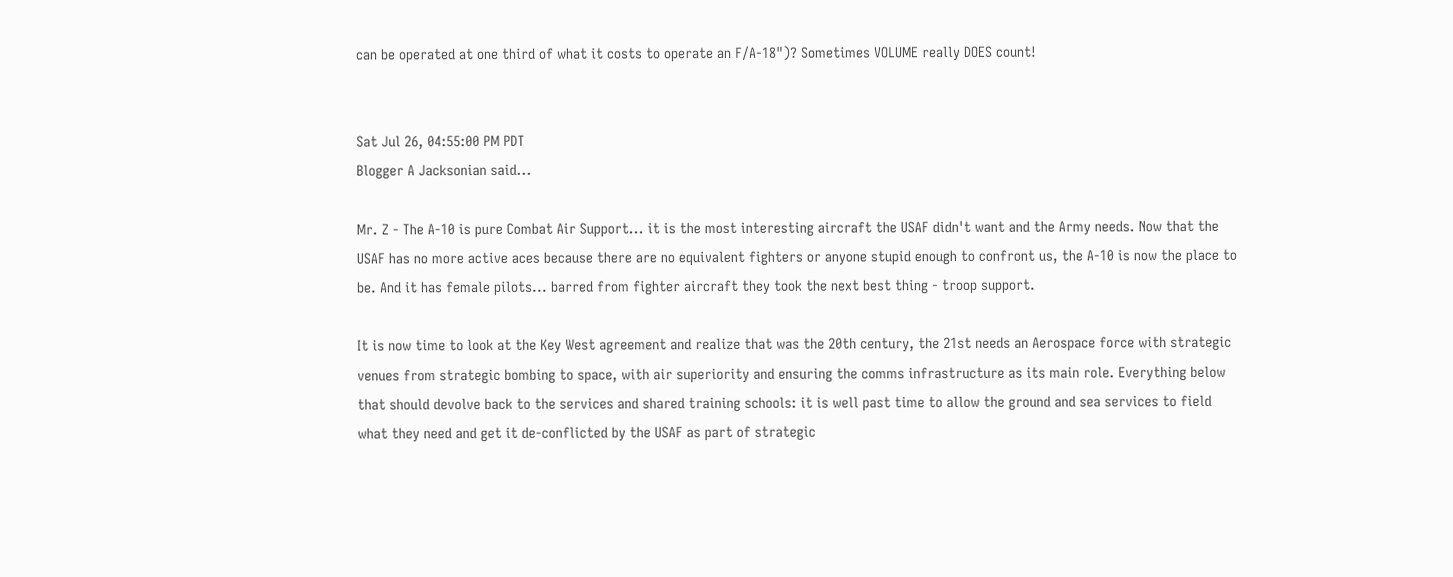can be operated at one third of what it costs to operate an F/A-18")? Sometimes VOLUME really DOES count!


Sat Jul 26, 04:55:00 PM PDT
Blogger A Jacksonian said...

Mr. Z - The A-10 is pure Combat Air Support... it is the most interesting aircraft the USAF didn't want and the Army needs. Now that the USAF has no more active aces because there are no equivalent fighters or anyone stupid enough to confront us, the A-10 is now the place to be. And it has female pilots... barred from fighter aircraft they took the next best thing - troop support.

It is now time to look at the Key West agreement and realize that was the 20th century, the 21st needs an Aerospace force with strategic venues from strategic bombing to space, with air superiority and ensuring the comms infrastructure as its main role. Everything below that should devolve back to the services and shared training schools: it is well past time to allow the ground and sea services to field what they need and get it de-conflicted by the USAF as part of strategic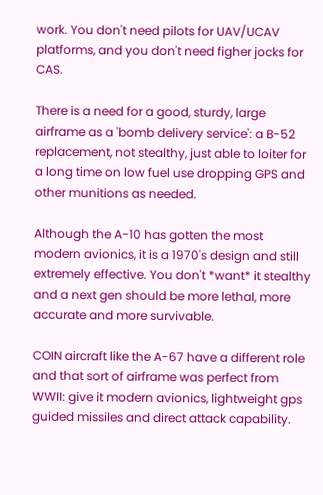work. You don't need pilots for UAV/UCAV platforms, and you don't need figher jocks for CAS.

There is a need for a good, sturdy, large airframe as a 'bomb delivery service': a B-52 replacement, not stealthy, just able to loiter for a long time on low fuel use dropping GPS and other munitions as needed.

Although the A-10 has gotten the most modern avionics, it is a 1970's design and still extremely effective. You don't *want* it stealthy and a next gen should be more lethal, more accurate and more survivable.

COIN aircraft like the A-67 have a different role and that sort of airframe was perfect from WWII: give it modern avionics, lightweight gps guided missiles and direct attack capability.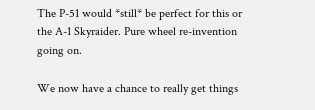The P-51 would *still* be perfect for this or the A-1 Skyraider. Pure wheel re-invention going on.

We now have a chance to really get things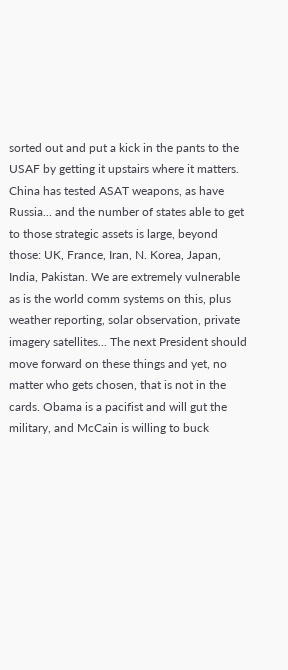sorted out and put a kick in the pants to the USAF by getting it upstairs where it matters. China has tested ASAT weapons, as have Russia... and the number of states able to get to those strategic assets is large, beyond those: UK, France, Iran, N. Korea, Japan, India, Pakistan. We are extremely vulnerable as is the world comm systems on this, plus weather reporting, solar observation, private imagery satellites... The next President should move forward on these things and yet, no matter who gets chosen, that is not in the cards. Obama is a pacifist and will gut the military, and McCain is willing to buck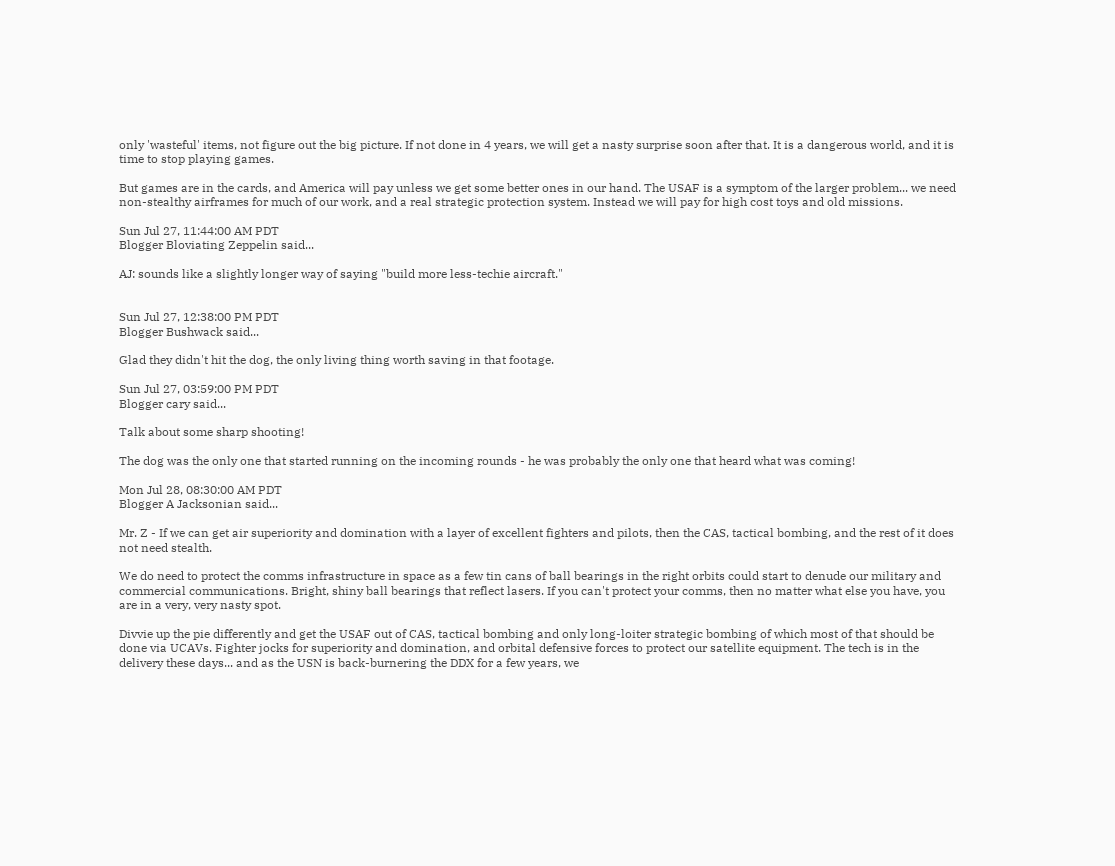only 'wasteful' items, not figure out the big picture. If not done in 4 years, we will get a nasty surprise soon after that. It is a dangerous world, and it is time to stop playing games.

But games are in the cards, and America will pay unless we get some better ones in our hand. The USAF is a symptom of the larger problem... we need non-stealthy airframes for much of our work, and a real strategic protection system. Instead we will pay for high cost toys and old missions.

Sun Jul 27, 11:44:00 AM PDT
Blogger Bloviating Zeppelin said...

AJ: sounds like a slightly longer way of saying "build more less-techie aircraft."


Sun Jul 27, 12:38:00 PM PDT
Blogger Bushwack said...

Glad they didn't hit the dog, the only living thing worth saving in that footage.

Sun Jul 27, 03:59:00 PM PDT
Blogger cary said...

Talk about some sharp shooting!

The dog was the only one that started running on the incoming rounds - he was probably the only one that heard what was coming!

Mon Jul 28, 08:30:00 AM PDT
Blogger A Jacksonian said...

Mr. Z - If we can get air superiority and domination with a layer of excellent fighters and pilots, then the CAS, tactical bombing, and the rest of it does not need stealth.

We do need to protect the comms infrastructure in space as a few tin cans of ball bearings in the right orbits could start to denude our military and commercial communications. Bright, shiny ball bearings that reflect lasers. If you can't protect your comms, then no matter what else you have, you are in a very, very nasty spot.

Divvie up the pie differently and get the USAF out of CAS, tactical bombing and only long-loiter strategic bombing of which most of that should be done via UCAVs. Fighter jocks for superiority and domination, and orbital defensive forces to protect our satellite equipment. The tech is in the delivery these days... and as the USN is back-burnering the DDX for a few years, we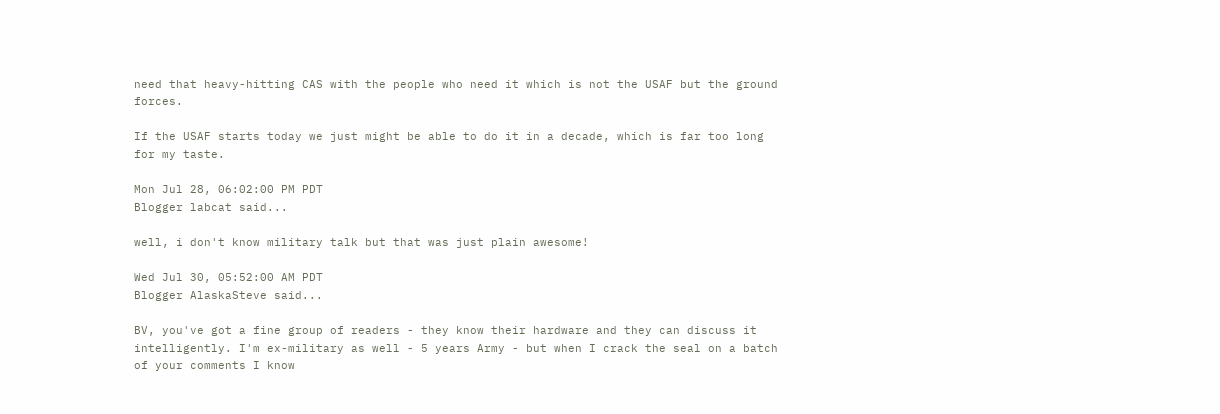need that heavy-hitting CAS with the people who need it which is not the USAF but the ground forces.

If the USAF starts today we just might be able to do it in a decade, which is far too long for my taste.

Mon Jul 28, 06:02:00 PM PDT
Blogger labcat said...

well, i don't know military talk but that was just plain awesome!

Wed Jul 30, 05:52:00 AM PDT
Blogger AlaskaSteve said...

BV, you've got a fine group of readers - they know their hardware and they can discuss it intelligently. I'm ex-military as well - 5 years Army - but when I crack the seal on a batch of your comments I know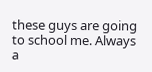these guys are going to school me. Always a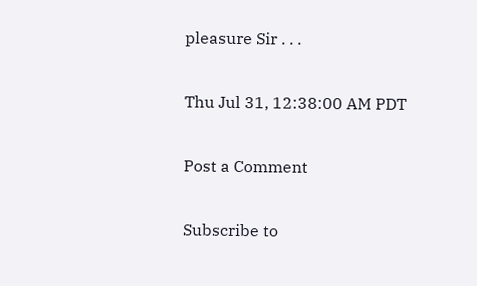pleasure Sir . . .

Thu Jul 31, 12:38:00 AM PDT

Post a Comment

Subscribe to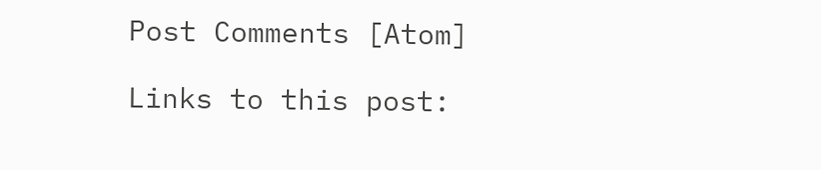Post Comments [Atom]

Links to this post: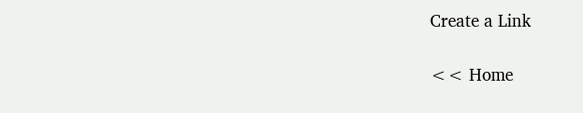Create a Link

<< Home